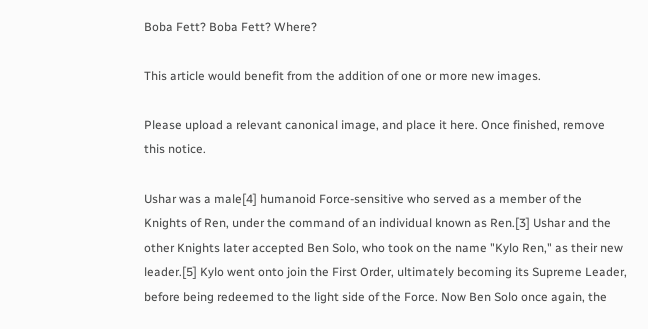Boba Fett? Boba Fett? Where?

This article would benefit from the addition of one or more new images.

Please upload a relevant canonical image, and place it here. Once finished, remove this notice.

Ushar was a male[4] humanoid Force-sensitive who served as a member of the Knights of Ren, under the command of an individual known as Ren.[3] Ushar and the other Knights later accepted Ben Solo, who took on the name "Kylo Ren," as their new leader.[5] Kylo went onto join the First Order, ultimately becoming its Supreme Leader, before being redeemed to the light side of the Force. Now Ben Solo once again, the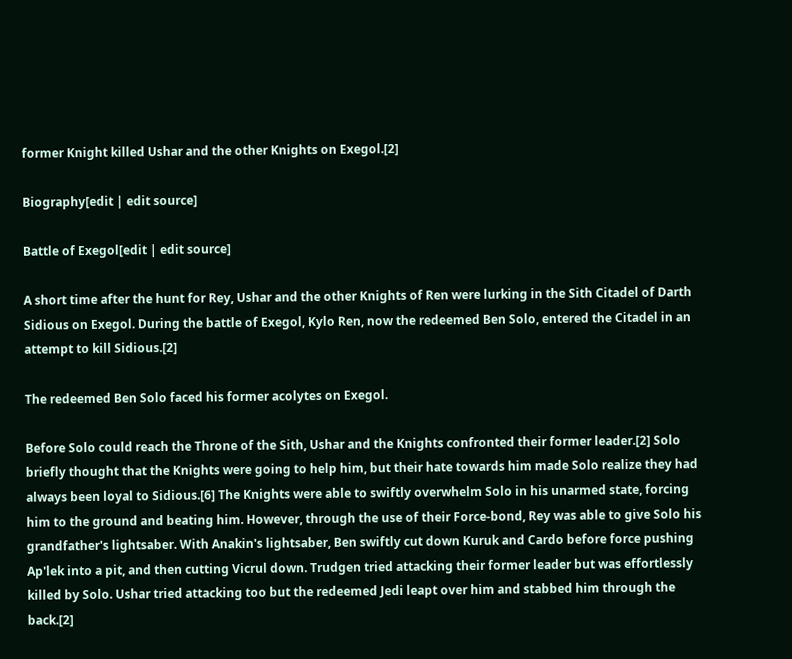former Knight killed Ushar and the other Knights on Exegol.[2]

Biography[edit | edit source]

Battle of Exegol[edit | edit source]

A short time after the hunt for Rey, Ushar and the other Knights of Ren were lurking in the Sith Citadel of Darth Sidious on Exegol. During the battle of Exegol, Kylo Ren, now the redeemed Ben Solo, entered the Citadel in an attempt to kill Sidious.[2]

The redeemed Ben Solo faced his former acolytes on Exegol.

Before Solo could reach the Throne of the Sith, Ushar and the Knights confronted their former leader.[2] Solo briefly thought that the Knights were going to help him, but their hate towards him made Solo realize they had always been loyal to Sidious.[6] The Knights were able to swiftly overwhelm Solo in his unarmed state, forcing him to the ground and beating him. However, through the use of their Force-bond, Rey was able to give Solo his grandfather's lightsaber. With Anakin's lightsaber, Ben swiftly cut down Kuruk and Cardo before force pushing Ap'lek into a pit, and then cutting Vicrul down. Trudgen tried attacking their former leader but was effortlessly killed by Solo. Ushar tried attacking too but the redeemed Jedi leapt over him and stabbed him through the back.[2]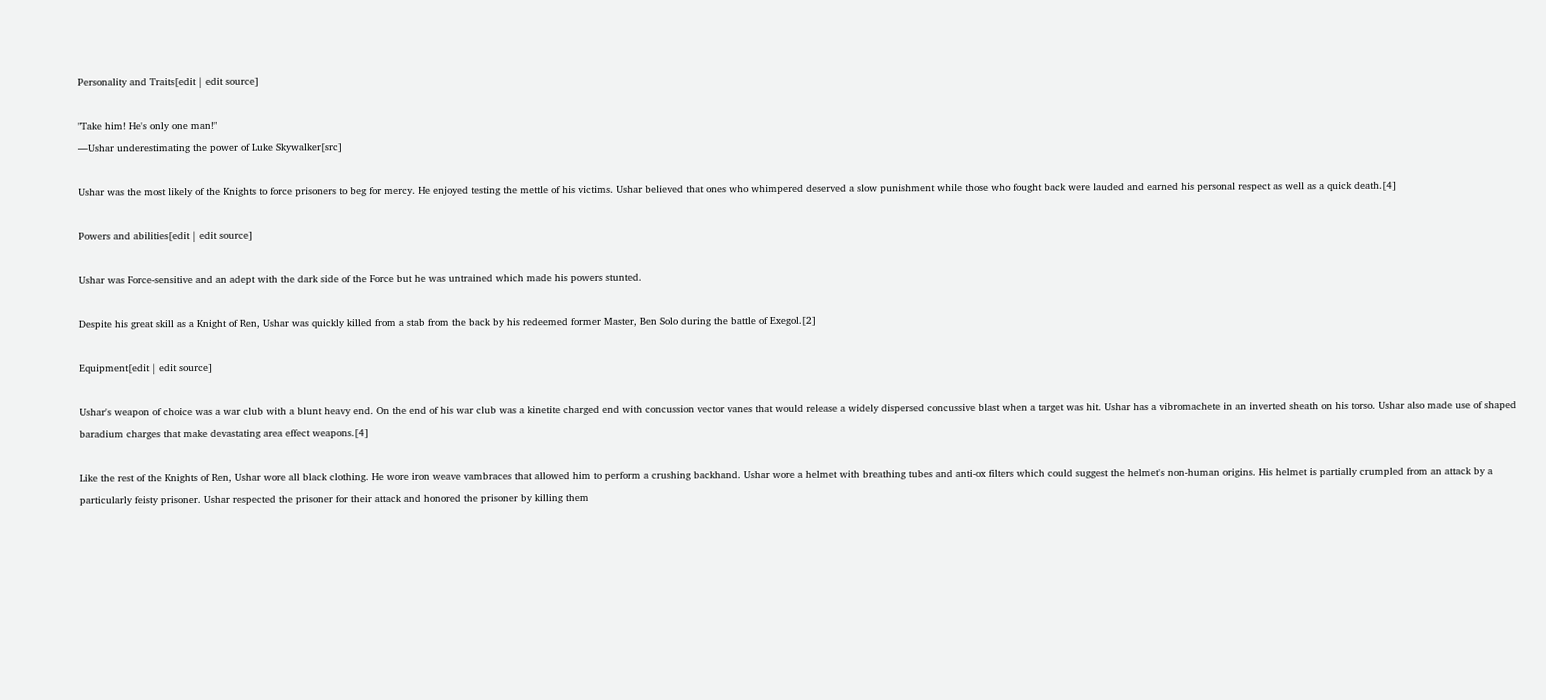Personality and Traits[edit | edit source]

"Take him! He's only one man!"
―Ushar underestimating the power of Luke Skywalker[src]

Ushar was the most likely of the Knights to force prisoners to beg for mercy. He enjoyed testing the mettle of his victims. Ushar believed that ones who whimpered deserved a slow punishment while those who fought back were lauded and earned his personal respect as well as a quick death.[4]

Powers and abilities[edit | edit source]

Ushar was Force-sensitive and an adept with the dark side of the Force but he was untrained which made his powers stunted.

Despite his great skill as a Knight of Ren, Ushar was quickly killed from a stab from the back by his redeemed former Master, Ben Solo during the battle of Exegol.[2]

Equipment[edit | edit source]

Ushar's weapon of choice was a war club with a blunt heavy end. On the end of his war club was a kinetite charged end with concussion vector vanes that would release a widely dispersed concussive blast when a target was hit. Ushar has a vibromachete in an inverted sheath on his torso. Ushar also made use of shaped baradium charges that make devastating area effect weapons.[4]

Like the rest of the Knights of Ren, Ushar wore all black clothing. He wore iron weave vambraces that allowed him to perform a crushing backhand. Ushar wore a helmet with breathing tubes and anti-ox filters which could suggest the helmet's non-human origins. His helmet is partially crumpled from an attack by a particularly feisty prisoner. Ushar respected the prisoner for their attack and honored the prisoner by killing them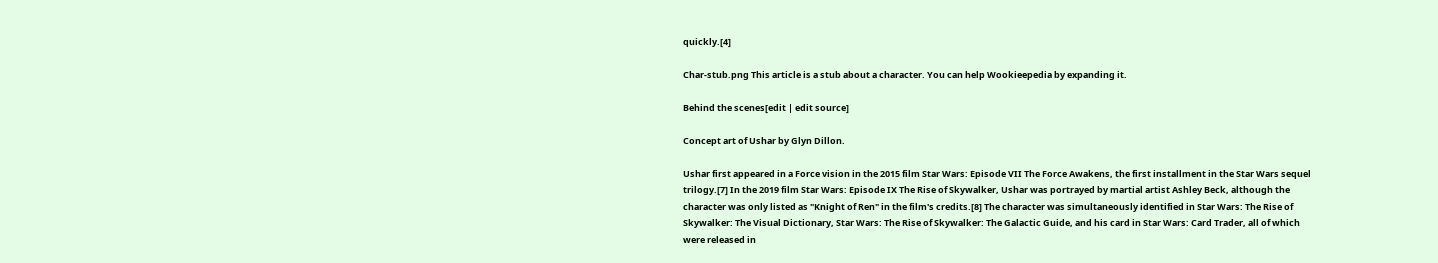quickly.[4]

Char-stub.png This article is a stub about a character. You can help Wookieepedia by expanding it.

Behind the scenes[edit | edit source]

Concept art of Ushar by Glyn Dillon.

Ushar first appeared in a Force vision in the 2015 film Star Wars: Episode VII The Force Awakens, the first installment in the Star Wars sequel trilogy.[7] In the 2019 film Star Wars: Episode IX The Rise of Skywalker, Ushar was portrayed by martial artist Ashley Beck, although the character was only listed as "Knight of Ren" in the film's credits.[8] The character was simultaneously identified in Star Wars: The Rise of Skywalker: The Visual Dictionary, Star Wars: The Rise of Skywalker: The Galactic Guide, and his card in Star Wars: Card Trader, all of which were released in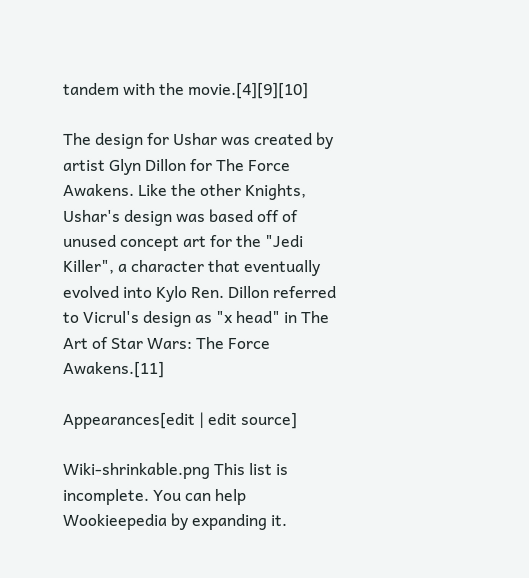tandem with the movie.[4][9][10]

The design for Ushar was created by artist Glyn Dillon for The Force Awakens. Like the other Knights, Ushar's design was based off of unused concept art for the "Jedi Killer", a character that eventually evolved into Kylo Ren. Dillon referred to Vicrul's design as "x head" in The Art of Star Wars: The Force Awakens.[11]

Appearances[edit | edit source]

Wiki-shrinkable.png This list is incomplete. You can help Wookieepedia by expanding it.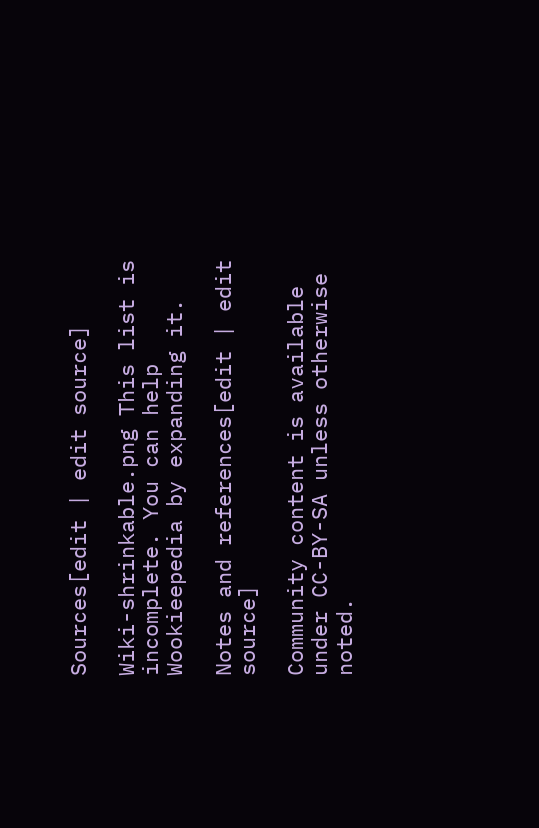Sources[edit | edit source]

Wiki-shrinkable.png This list is incomplete. You can help Wookieepedia by expanding it.

Notes and references[edit | edit source]

Community content is available under CC-BY-SA unless otherwise noted.